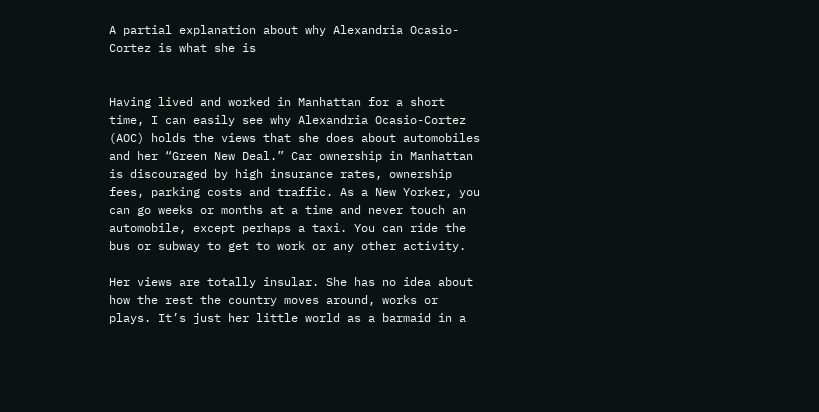A partial explanation about why Alexandria Ocasio-Cortez is what she is


Having lived and worked in Manhattan for a short time, I can easily see why Alexandria Ocasio-Cortez (AOC) holds the views that she does about automobiles and her “Green New Deal.” Car ownership in Manhattan is discouraged by high insurance rates, ownership fees, parking costs and traffic. As a New Yorker, you can go weeks or months at a time and never touch an automobile, except perhaps a taxi. You can ride the bus or subway to get to work or any other activity.

Her views are totally insular. She has no idea about how the rest the country moves around, works or plays. It’s just her little world as a barmaid in a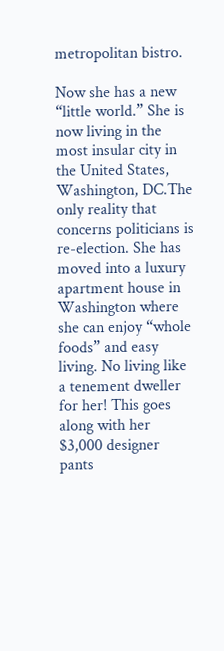metropolitan bistro.

Now she has a new “little world.” She is now living in the most insular city in the United States, Washington, DC.The only reality that concerns politicians is re-election. She has moved into a luxury apartment house in Washington where she can enjoy “whole foods” and easy living. No living like a tenement dweller for her! This goes along with her $3,000 designer pants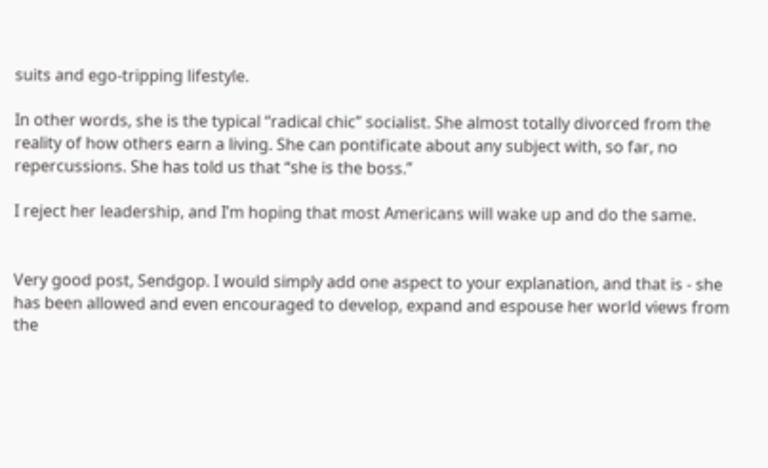suits and ego-tripping lifestyle.

In other words, she is the typical “radical chic” socialist. She almost totally divorced from the reality of how others earn a living. She can pontificate about any subject with, so far, no repercussions. She has told us that “she is the boss.”

I reject her leadership, and I’m hoping that most Americans will wake up and do the same.


Very good post, Sendgop. I would simply add one aspect to your explanation, and that is - she has been allowed and even encouraged to develop, expand and espouse her world views from the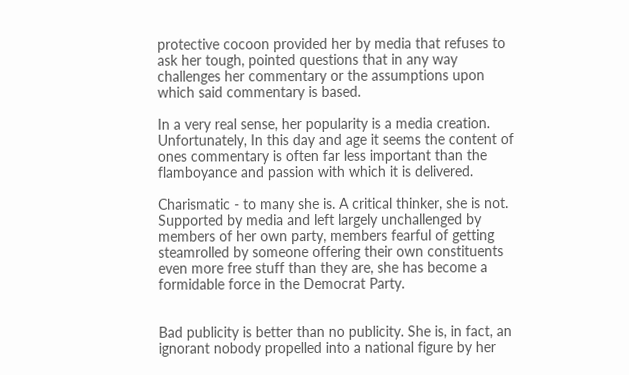protective cocoon provided her by media that refuses to ask her tough, pointed questions that in any way challenges her commentary or the assumptions upon which said commentary is based.

In a very real sense, her popularity is a media creation. Unfortunately, In this day and age it seems the content of ones commentary is often far less important than the flamboyance and passion with which it is delivered.

Charismatic - to many she is. A critical thinker, she is not. Supported by media and left largely unchallenged by members of her own party, members fearful of getting steamrolled by someone offering their own constituents even more free stuff than they are, she has become a formidable force in the Democrat Party.


Bad publicity is better than no publicity. She is, in fact, an ignorant nobody propelled into a national figure by her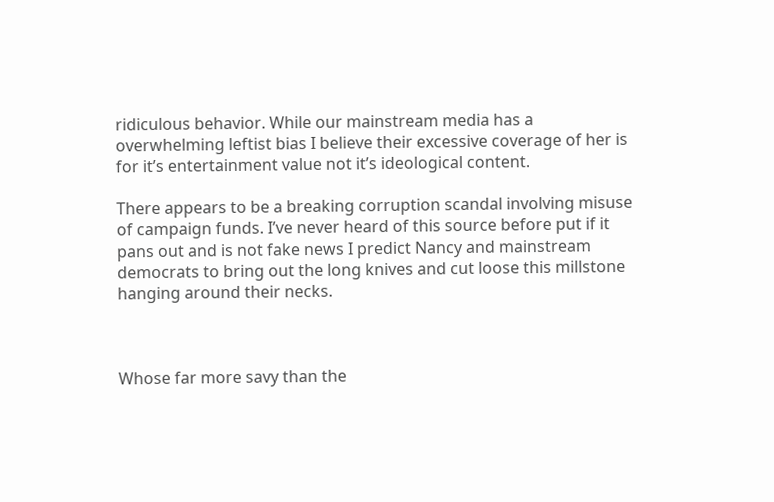ridiculous behavior. While our mainstream media has a overwhelming leftist bias I believe their excessive coverage of her is for it’s entertainment value not it’s ideological content.

There appears to be a breaking corruption scandal involving misuse of campaign funds. I’ve never heard of this source before put if it pans out and is not fake news I predict Nancy and mainstream democrats to bring out the long knives and cut loose this millstone hanging around their necks.



Whose far more savy than the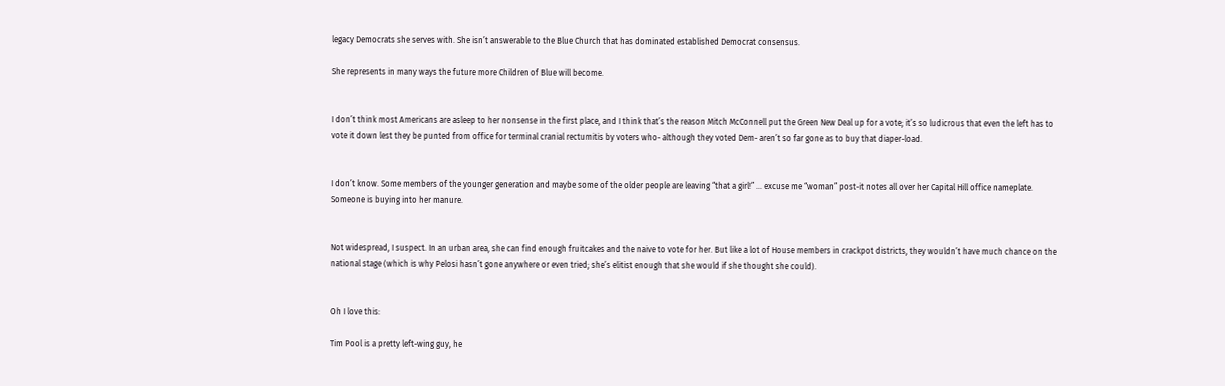legacy Democrats she serves with. She isn’t answerable to the Blue Church that has dominated established Democrat consensus.

She represents in many ways the future more Children of Blue will become.


I don’t think most Americans are asleep to her nonsense in the first place, and I think that’s the reason Mitch McConnell put the Green New Deal up for a vote; it’s so ludicrous that even the left has to vote it down lest they be punted from office for terminal cranial rectumitis by voters who- although they voted Dem- aren’t so far gone as to buy that diaper-load.


I don’t know. Some members of the younger generation and maybe some of the older people are leaving “that a girl!” … excuse me “woman” post-it notes all over her Capital Hill office nameplate. Someone is buying into her manure.


Not widespread, I suspect. In an urban area, she can find enough fruitcakes and the naive to vote for her. But like a lot of House members in crackpot districts, they wouldn’t have much chance on the national stage (which is why Pelosi hasn’t gone anywhere or even tried; she’s elitist enough that she would if she thought she could).


Oh I love this:

Tim Pool is a pretty left-wing guy, he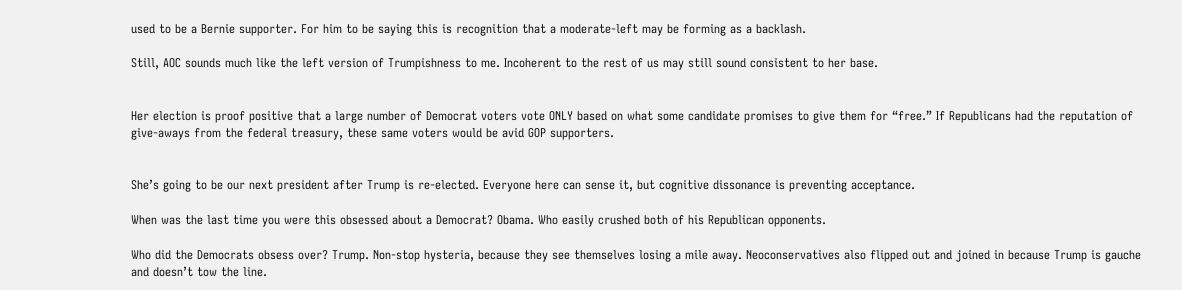used to be a Bernie supporter. For him to be saying this is recognition that a moderate-left may be forming as a backlash.

Still, AOC sounds much like the left version of Trumpishness to me. Incoherent to the rest of us may still sound consistent to her base.


Her election is proof positive that a large number of Democrat voters vote ONLY based on what some candidate promises to give them for “free.” If Republicans had the reputation of give-aways from the federal treasury, these same voters would be avid GOP supporters.


She’s going to be our next president after Trump is re-elected. Everyone here can sense it, but cognitive dissonance is preventing acceptance.

When was the last time you were this obsessed about a Democrat? Obama. Who easily crushed both of his Republican opponents.

Who did the Democrats obsess over? Trump. Non-stop hysteria, because they see themselves losing a mile away. Neoconservatives also flipped out and joined in because Trump is gauche and doesn’t tow the line.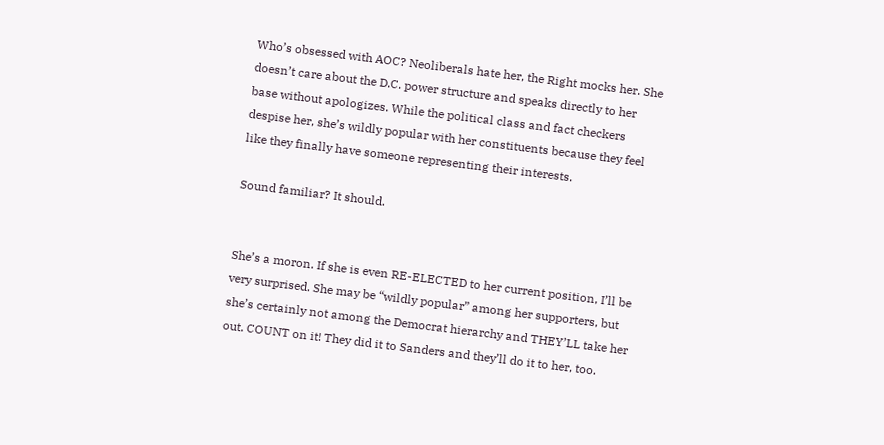Who’s obsessed with AOC? Neoliberals hate her, the Right mocks her. She doesn’t care about the D.C. power structure and speaks directly to her base without apologizes. While the political class and fact checkers despise her, she’s wildly popular with her constituents because they feel like they finally have someone representing their interests.

Sound familiar? It should.


She’s a moron. If she is even RE-ELECTED to her current position, I’ll be very surprised. She may be “wildly popular” among her supporters, but she’s certainly not among the Democrat hierarchy and THEY’LL take her out. COUNT on it! They did it to Sanders and they’ll do it to her, too.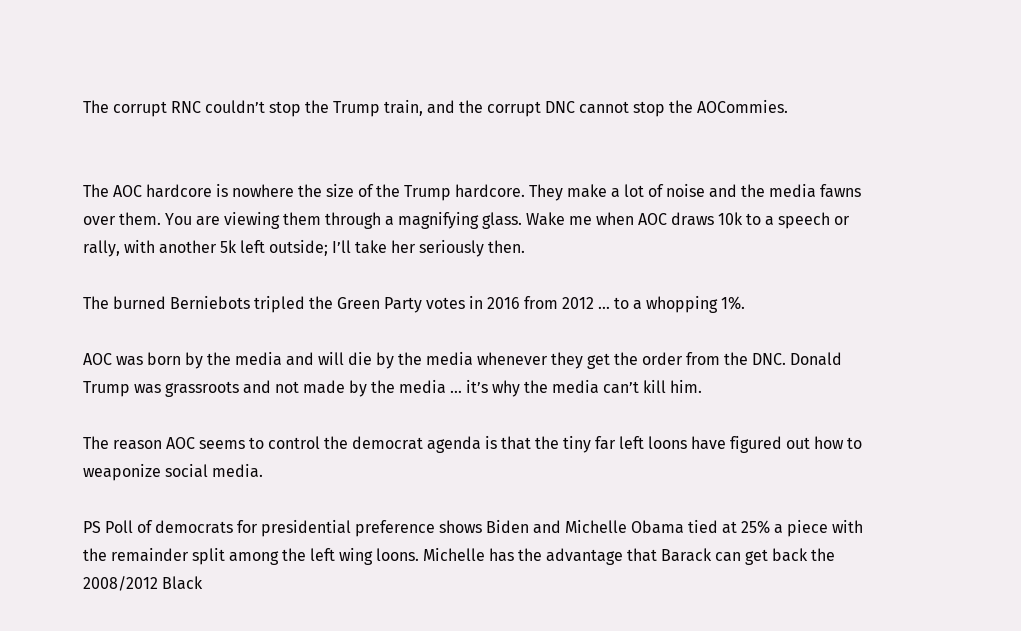The corrupt RNC couldn’t stop the Trump train, and the corrupt DNC cannot stop the AOCommies.


The AOC hardcore is nowhere the size of the Trump hardcore. They make a lot of noise and the media fawns over them. You are viewing them through a magnifying glass. Wake me when AOC draws 10k to a speech or rally, with another 5k left outside; I’ll take her seriously then.

The burned Berniebots tripled the Green Party votes in 2016 from 2012 … to a whopping 1%.

AOC was born by the media and will die by the media whenever they get the order from the DNC. Donald Trump was grassroots and not made by the media … it’s why the media can’t kill him.

The reason AOC seems to control the democrat agenda is that the tiny far left loons have figured out how to weaponize social media.

PS Poll of democrats for presidential preference shows Biden and Michelle Obama tied at 25% a piece with the remainder split among the left wing loons. Michelle has the advantage that Barack can get back the 2008/2012 Black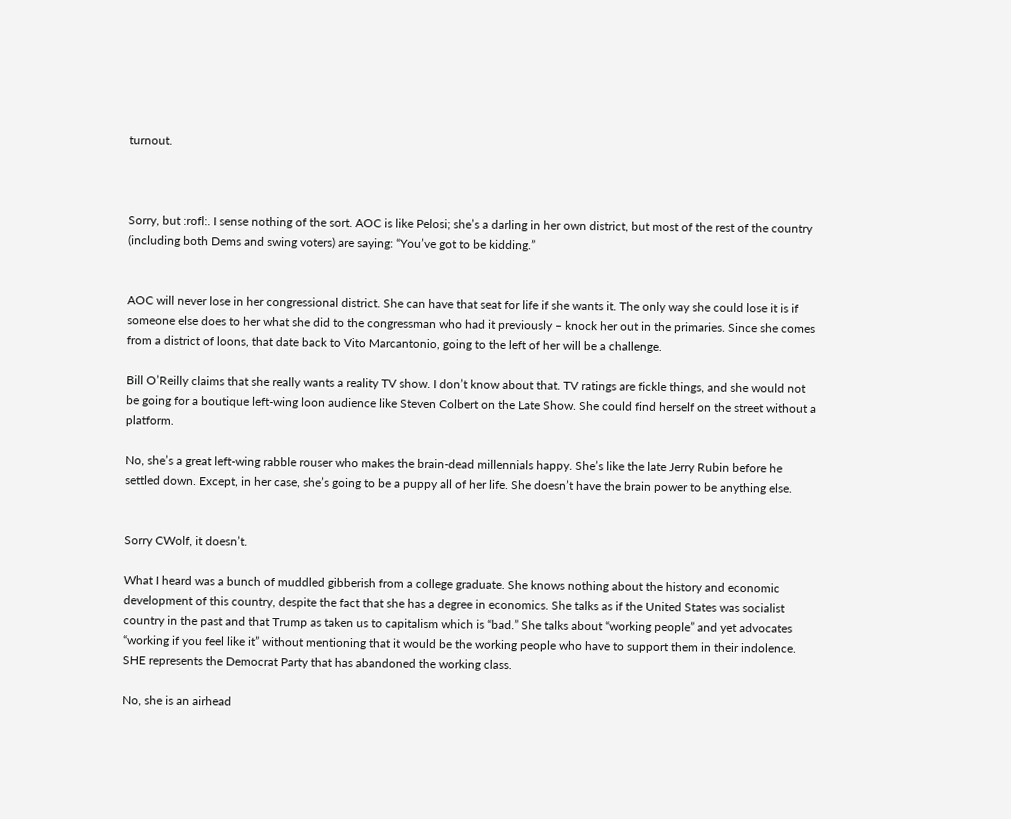turnout.



Sorry, but :rofl:. I sense nothing of the sort. AOC is like Pelosi; she’s a darling in her own district, but most of the rest of the country (including both Dems and swing voters) are saying: “You’ve got to be kidding.”


AOC will never lose in her congressional district. She can have that seat for life if she wants it. The only way she could lose it is if someone else does to her what she did to the congressman who had it previously – knock her out in the primaries. Since she comes from a district of loons, that date back to Vito Marcantonio, going to the left of her will be a challenge.

Bill O’Reilly claims that she really wants a reality TV show. I don’t know about that. TV ratings are fickle things, and she would not be going for a boutique left-wing loon audience like Steven Colbert on the Late Show. She could find herself on the street without a platform.

No, she’s a great left-wing rabble rouser who makes the brain-dead millennials happy. She’s like the late Jerry Rubin before he settled down. Except, in her case, she’s going to be a puppy all of her life. She doesn’t have the brain power to be anything else.


Sorry CWolf, it doesn’t.

What I heard was a bunch of muddled gibberish from a college graduate. She knows nothing about the history and economic development of this country, despite the fact that she has a degree in economics. She talks as if the United States was socialist country in the past and that Trump as taken us to capitalism which is “bad.” She talks about “working people” and yet advocates “working if you feel like it” without mentioning that it would be the working people who have to support them in their indolence. SHE represents the Democrat Party that has abandoned the working class.

No, she is an airhead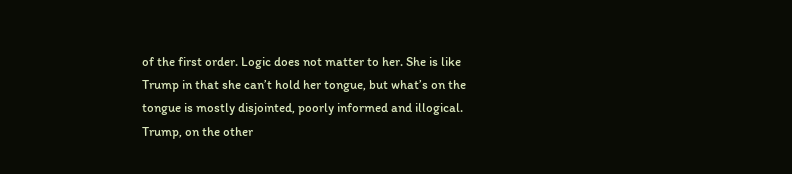of the first order. Logic does not matter to her. She is like Trump in that she can’t hold her tongue, but what’s on the tongue is mostly disjointed, poorly informed and illogical. Trump, on the other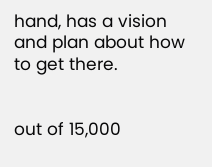hand, has a vision and plan about how to get there.


out of 15,000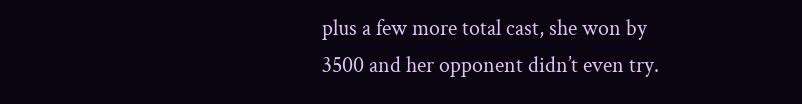plus a few more total cast, she won by 3500 and her opponent didn’t even try.